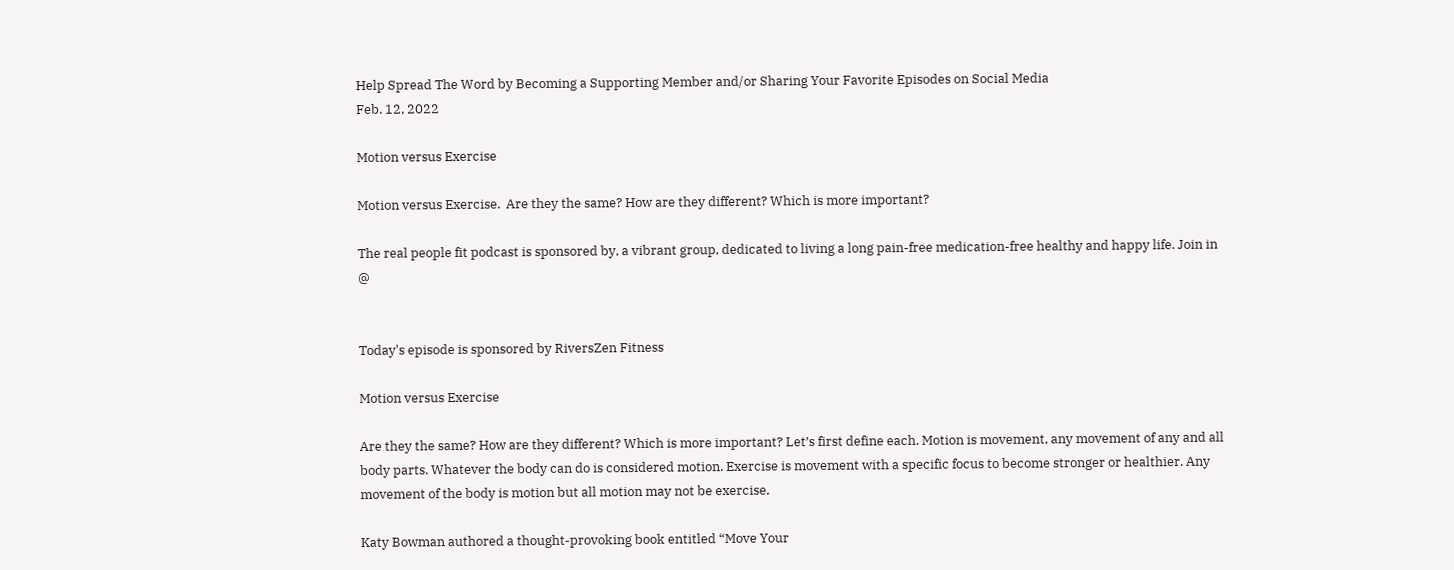Help Spread The Word by Becoming a Supporting Member and/or Sharing Your Favorite Episodes on Social Media
Feb. 12, 2022

Motion versus Exercise

Motion versus Exercise.  Are they the same? How are they different? Which is more important?

The real people fit podcast is sponsored by, a vibrant group, dedicated to living a long pain-free medication-free healthy and happy life. Join in @


Today's episode is sponsored by RiversZen Fitness

Motion versus Exercise

Are they the same? How are they different? Which is more important? Let’s first define each. Motion is movement, any movement of any and all body parts. Whatever the body can do is considered motion. Exercise is movement with a specific focus to become stronger or healthier. Any movement of the body is motion but all motion may not be exercise.

Katy Bowman authored a thought-provoking book entitled “Move Your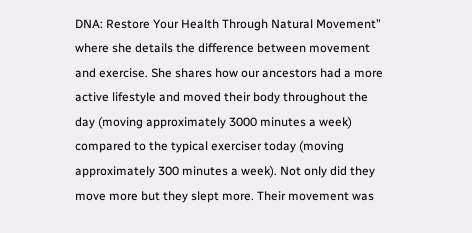DNA: Restore Your Health Through Natural Movement” where she details the difference between movement and exercise. She shares how our ancestors had a more active lifestyle and moved their body throughout the day (moving approximately 3000 minutes a week) compared to the typical exerciser today (moving approximately 300 minutes a week). Not only did they move more but they slept more. Their movement was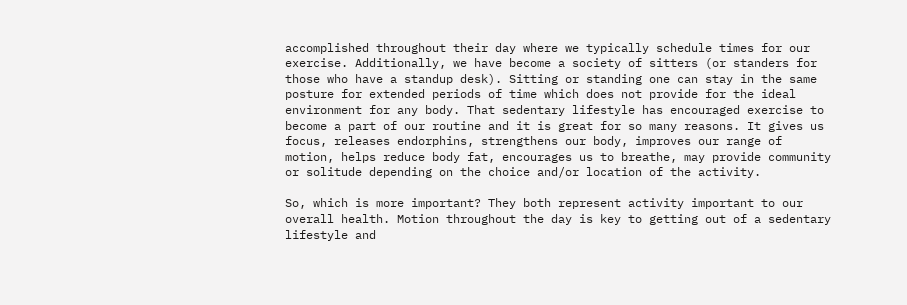accomplished throughout their day where we typically schedule times for our exercise. Additionally, we have become a society of sitters (or standers for those who have a standup desk). Sitting or standing one can stay in the same posture for extended periods of time which does not provide for the ideal environment for any body. That sedentary lifestyle has encouraged exercise to become a part of our routine and it is great for so many reasons. It gives us focus, releases endorphins, strengthens our body, improves our range of motion, helps reduce body fat, encourages us to breathe, may provide community or solitude depending on the choice and/or location of the activity.

So, which is more important? They both represent activity important to our overall health. Motion throughout the day is key to getting out of a sedentary lifestyle and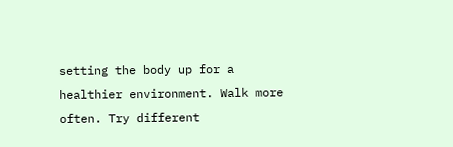setting the body up for a healthier environment. Walk more often. Try different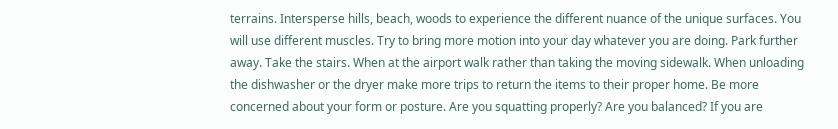terrains. Intersperse hills, beach, woods to experience the different nuance of the unique surfaces. You will use different muscles. Try to bring more motion into your day whatever you are doing. Park further away. Take the stairs. When at the airport walk rather than taking the moving sidewalk. When unloading the dishwasher or the dryer make more trips to return the items to their proper home. Be more concerned about your form or posture. Are you squatting properly? Are you balanced? If you are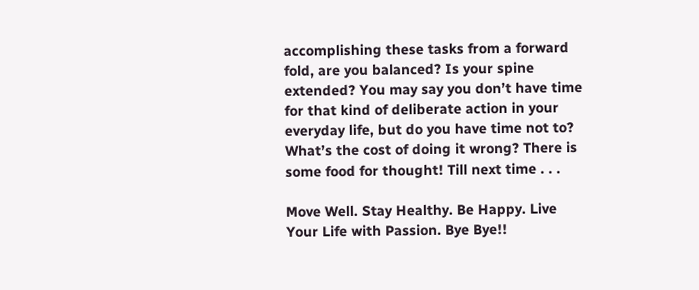accomplishing these tasks from a forward fold, are you balanced? Is your spine extended? You may say you don’t have time for that kind of deliberate action in your everyday life, but do you have time not to? What’s the cost of doing it wrong? There is some food for thought! Till next time . . .

Move Well. Stay Healthy. Be Happy. Live Your Life with Passion. Bye Bye!!